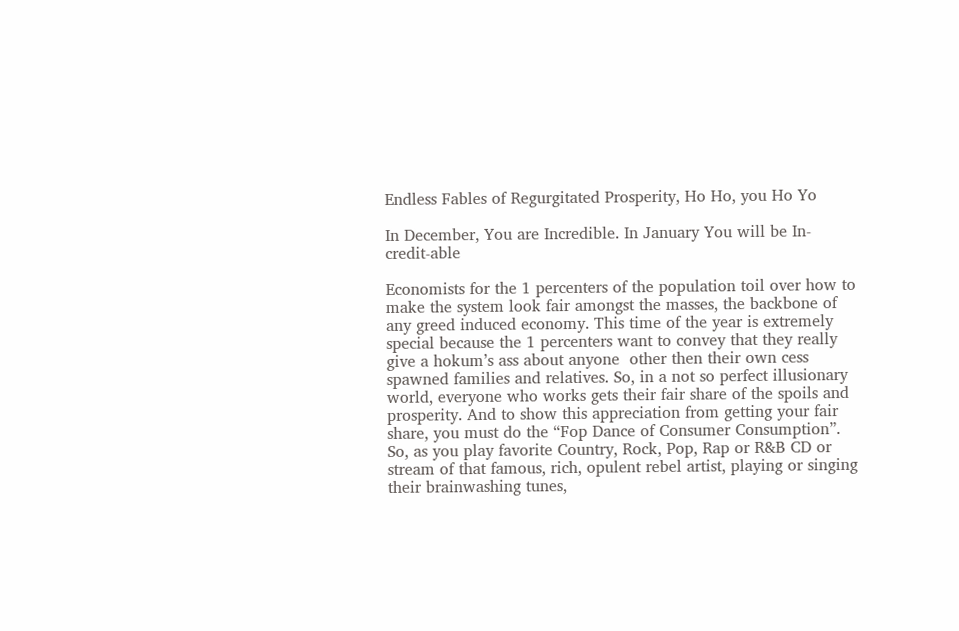Endless Fables of Regurgitated Prosperity, Ho Ho, you Ho Yo

In December, You are Incredible. In January You will be In-credit-able

Economists for the 1 percenters of the population toil over how to make the system look fair amongst the masses, the backbone of any greed induced economy. This time of the year is extremely special because the 1 percenters want to convey that they really give a hokum’s ass about anyone  other then their own cess spawned families and relatives. So, in a not so perfect illusionary world, everyone who works gets their fair share of the spoils and prosperity. And to show this appreciation from getting your fair share, you must do the “Fop Dance of Consumer Consumption”. So, as you play favorite Country, Rock, Pop, Rap or R&B CD or stream of that famous, rich, opulent rebel artist, playing or singing their brainwashing tunes,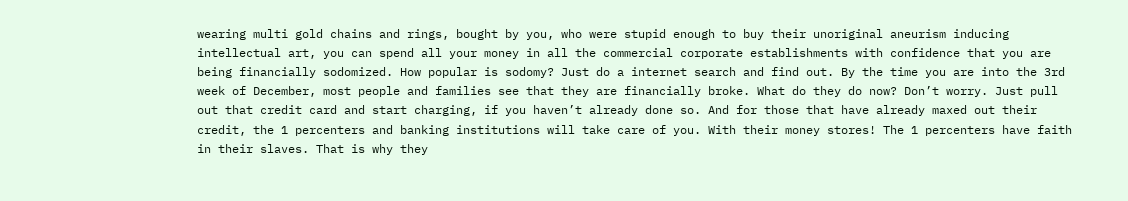wearing multi gold chains and rings, bought by you, who were stupid enough to buy their unoriginal aneurism inducing intellectual art, you can spend all your money in all the commercial corporate establishments with confidence that you are being financially sodomized. How popular is sodomy? Just do a internet search and find out. By the time you are into the 3rd week of December, most people and families see that they are financially broke. What do they do now? Don’t worry. Just pull out that credit card and start charging, if you haven’t already done so. And for those that have already maxed out their credit, the 1 percenters and banking institutions will take care of you. With their money stores! The 1 percenters have faith in their slaves. That is why they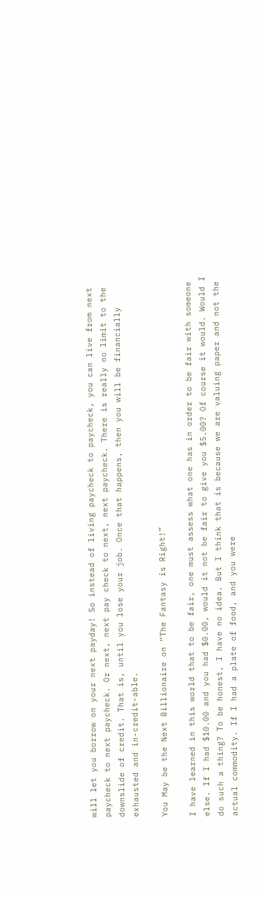will let you borrow on your next payday! So instead of living paycheck to paycheck, you can live from next paycheck to next paycheck. Or next, next pay check to next, next paycheck. There is really no limit to the downslide of credit. That is, until you lose your job. Once that happens, then you will be financially exhausted and in-credit-able.

You May be the Next Billionaire on “The Fantasy is Right!”

I have learned in this world that to be fair, one must assess what one has in order to be fair with someone else. If I had $10.00 and you had $0.00, would it not be fair to give you $5.00? Of course it would. Would I do such a thing? To be honest, I have no idea. But I think that is because we are valuing paper and not the actual commodity. If I had a plate of food, and you were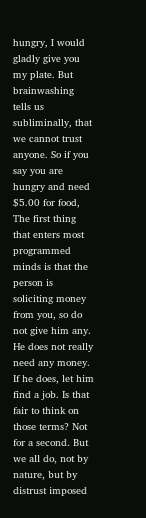hungry, I would gladly give you my plate. But brainwashing tells us subliminally, that we cannot trust anyone. So if you say you are hungry and need $5.00 for food, The first thing that enters most programmed minds is that the person is soliciting money from you, so do not give him any. He does not really need any money. If he does, let him find a job. Is that fair to think on those terms? Not for a second. But we all do, not by nature, but by distrust imposed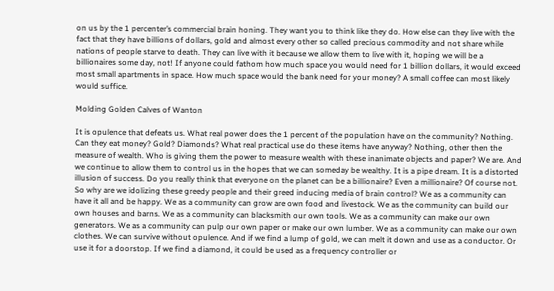on us by the 1 percenter’s commercial brain honing. They want you to think like they do. How else can they live with the fact that they have billions of dollars, gold and almost every other so called precious commodity and not share while nations of people starve to death. They can live with it because we allow them to live with it, hoping we will be a billionaires some day, not! If anyone could fathom how much space you would need for 1 billion dollars, it would exceed most small apartments in space. How much space would the bank need for your money? A small coffee can most likely would suffice.

Molding Golden Calves of Wanton

It is opulence that defeats us. What real power does the 1 percent of the population have on the community? Nothing. Can they eat money? Gold? Diamonds? What real practical use do these items have anyway? Nothing, other then the measure of wealth. Who is giving them the power to measure wealth with these inanimate objects and paper? We are. And we continue to allow them to control us in the hopes that we can someday be wealthy. It is a pipe dream. It is a distorted illusion of success. Do you really think that everyone on the planet can be a billionaire? Even a millionaire? Of course not. So why are we idolizing these greedy people and their greed inducing media of brain control? We as a community can have it all and be happy. We as a community can grow are own food and livestock. We as the community can build our own houses and barns. We as a community can blacksmith our own tools. We as a community can make our own generators. We as a community can pulp our own paper or make our own lumber. We as a community can make our own clothes. We can survive without opulence. And if we find a lump of gold, we can melt it down and use as a conductor. Or use it for a doorstop. If we find a diamond, it could be used as a frequency controller or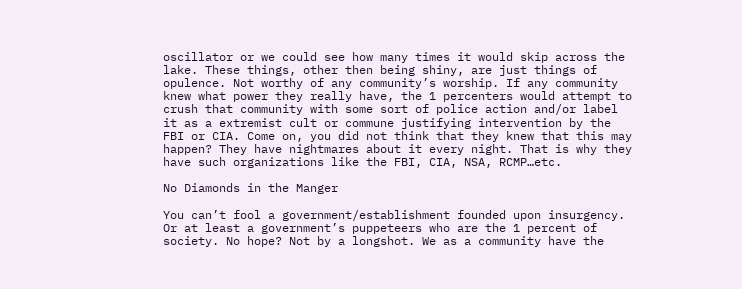oscillator or we could see how many times it would skip across the lake. These things, other then being shiny, are just things of opulence. Not worthy of any community’s worship. If any community knew what power they really have, the 1 percenters would attempt to crush that community with some sort of police action and/or label it as a extremist cult or commune justifying intervention by the FBI or CIA. Come on, you did not think that they knew that this may happen? They have nightmares about it every night. That is why they have such organizations like the FBI, CIA, NSA, RCMP…etc.

No Diamonds in the Manger

You can’t fool a government/establishment founded upon insurgency. Or at least a government’s puppeteers who are the 1 percent of society. No hope? Not by a longshot. We as a community have the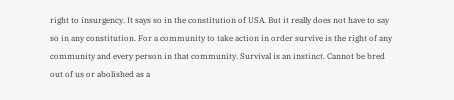right to insurgency. It says so in the constitution of USA. But it really does not have to say so in any constitution. For a community to take action in order survive is the right of any community and every person in that community. Survival is an instinct. Cannot be bred out of us or abolished as a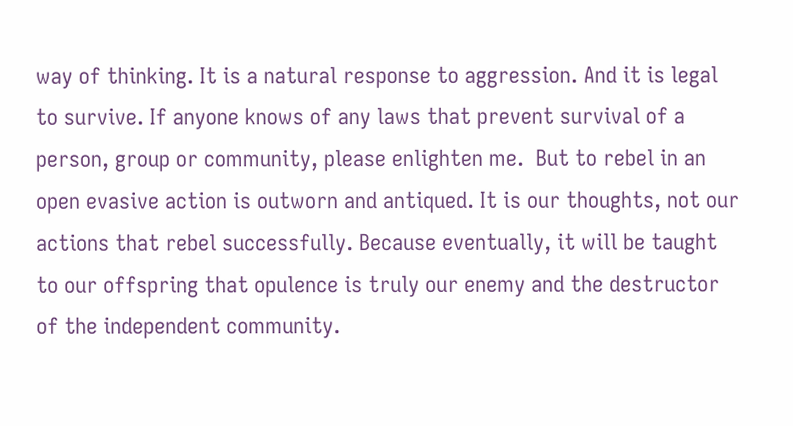way of thinking. It is a natural response to aggression. And it is legal to survive. If anyone knows of any laws that prevent survival of a person, group or community, please enlighten me.  But to rebel in an open evasive action is outworn and antiqued. It is our thoughts, not our actions that rebel successfully. Because eventually, it will be taught to our offspring that opulence is truly our enemy and the destructor of the independent community.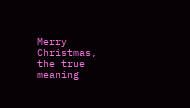Merry Christmas, the true meaning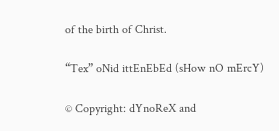of the birth of Christ.

“Tex” oNid ittEnEbEd (sHow nO mErcY)

© Copyright: dYnoReX and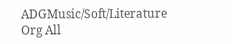ADGMusic/Soft/Literature Org All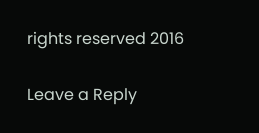rights reserved 2016

Leave a Reply